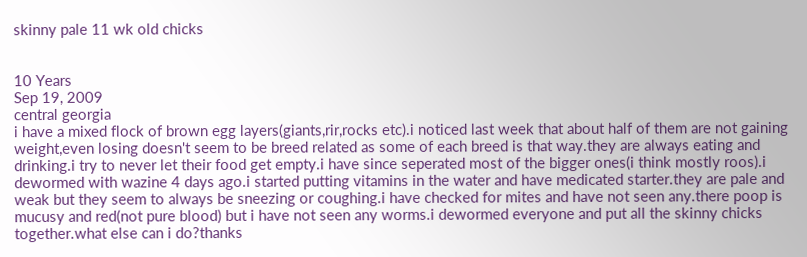skinny pale 11 wk old chicks


10 Years
Sep 19, 2009
central georgia
i have a mixed flock of brown egg layers(giants,rir,rocks etc).i noticed last week that about half of them are not gaining weight,even losing doesn't seem to be breed related as some of each breed is that way.they are always eating and drinking.i try to never let their food get empty.i have since seperated most of the bigger ones(i think mostly roos).i dewormed with wazine 4 days ago.i started putting vitamins in the water and have medicated starter.they are pale and weak but they seem to always be sneezing or coughing.i have checked for mites and have not seen any.there poop is mucusy and red(not pure blood) but i have not seen any worms.i dewormed everyone and put all the skinny chicks together.what else can i do?thanks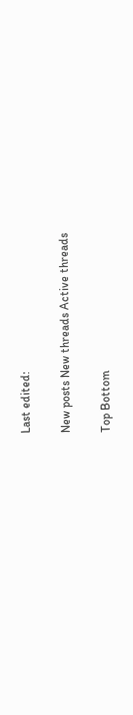Last edited:

New posts New threads Active threads

Top Bottom